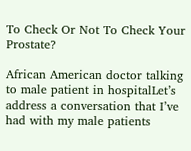To Check Or Not To Check Your Prostate?

African American doctor talking to male patient in hospitalLet’s address a conversation that I’ve had with my male patients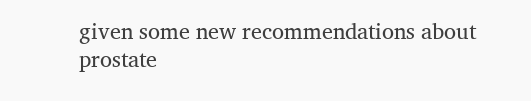given some new recommendations about prostate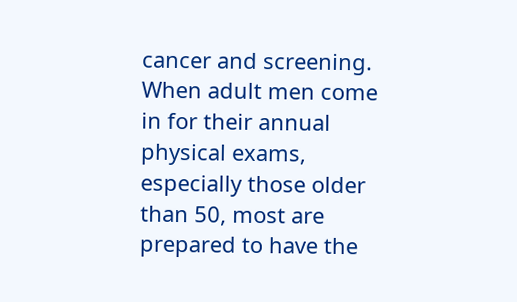cancer and screening. When adult men come in for their annual physical exams, especially those older than 50, most are prepared to have the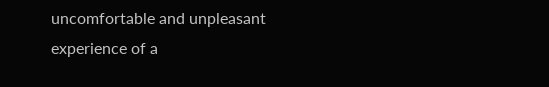uncomfortable and unpleasant experience of a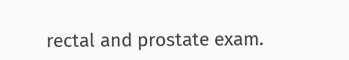rectal and prostate exam.